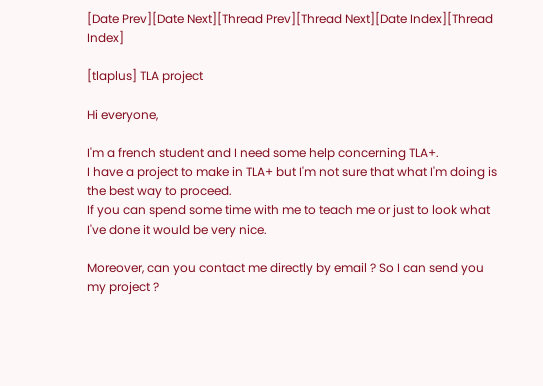[Date Prev][Date Next][Thread Prev][Thread Next][Date Index][Thread Index]

[tlaplus] TLA project

Hi everyone,

I'm a french student and I need some help concerning TLA+.
I have a project to make in TLA+ but I'm not sure that what I'm doing is the best way to proceed.
If you can spend some time with me to teach me or just to look what I've done it would be very nice.

Moreover, can you contact me directly by email ? So I can send you my project ?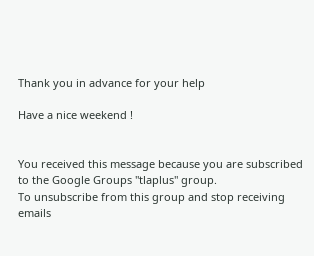Thank you in advance for your help

Have a nice weekend !


You received this message because you are subscribed to the Google Groups "tlaplus" group.
To unsubscribe from this group and stop receiving emails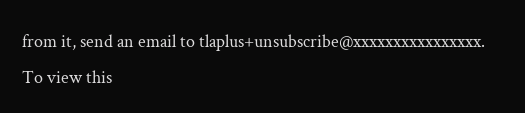from it, send an email to tlaplus+unsubscribe@xxxxxxxxxxxxxxxx.
To view this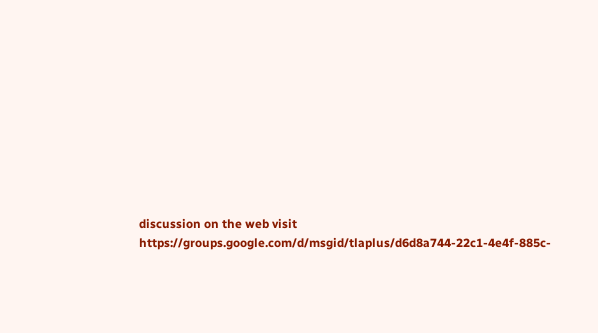discussion on the web visit https://groups.google.com/d/msgid/tlaplus/d6d8a744-22c1-4e4f-885c-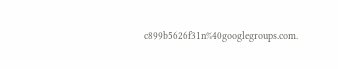c899b5626f31n%40googlegroups.com.